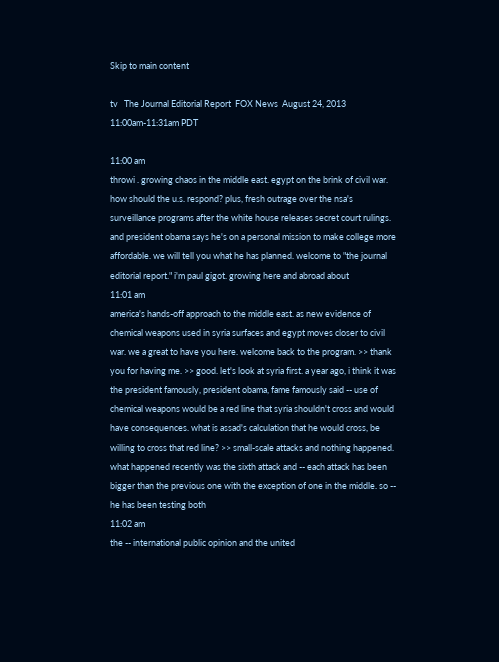Skip to main content

tv   The Journal Editorial Report  FOX News  August 24, 2013 11:00am-11:31am PDT

11:00 am
throwi . growing chaos in the middle east. egypt on the brink of civil war. how should the u.s. respond? plus, fresh outrage over the nsa's surveillance programs after the white house releases secret court rulings. and president obama says he's on a personal mission to make college more affordable. we will tell you what he has planned. welcome to "the journal editorial report." i'm paul gigot. growing here and abroad about
11:01 am
america's hands-off approach to the middle east. as new evidence of chemical weapons used in syria surfaces and egypt moves closer to civil war. we a great to have you here. welcome back to the program. >> thank you for having me. >> good. let's look at syria first. a year ago, i think it was the president famously, president obama, fame famously said -- use of chemical weapons would be a red line that syria shouldn't cross and would have consequences. what is assad's calculation that he would cross, be willing to cross that red line? >> small-scale attacks and nothing happened. what happened recently was the sixth attack and -- each attack has been bigger than the previous one with the exception of one in the middle. so -- he has been testing both
11:02 am
the -- international public opinion and the united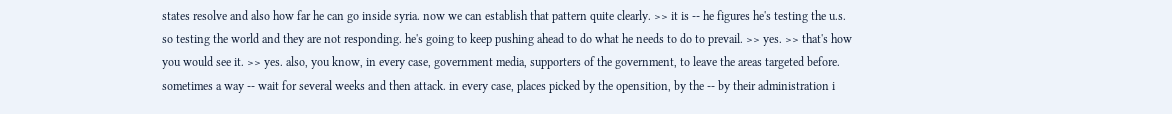states resolve and also how far he can go inside syria. now we can establish that pattern quite clearly. >> it is -- he figures he's testing the u.s. so testing the world and they are not responding. he's going to keep pushing ahead to do what he needs to do to prevail. >> yes. >> that's how you would see it. >> yes. also, you know, in every case, government media, supporters of the government, to leave the areas targeted before. sometimes a way -- wait for several weeks and then attack. in every case, places picked by the opensition, by the -- by their administration i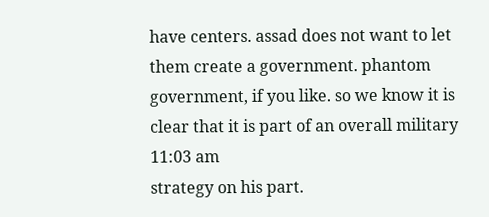have centers. assad does not want to let them create a government. phantom government, if you like. so we know it is clear that it is part of an overall military
11:03 am
strategy on his part.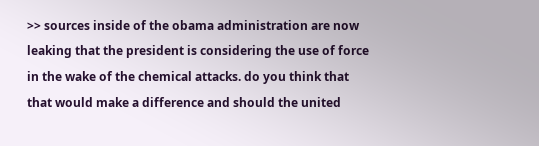>> sources inside of the obama administration are now leaking that the president is considering the use of force in the wake of the chemical attacks. do you think that that would make a difference and should the united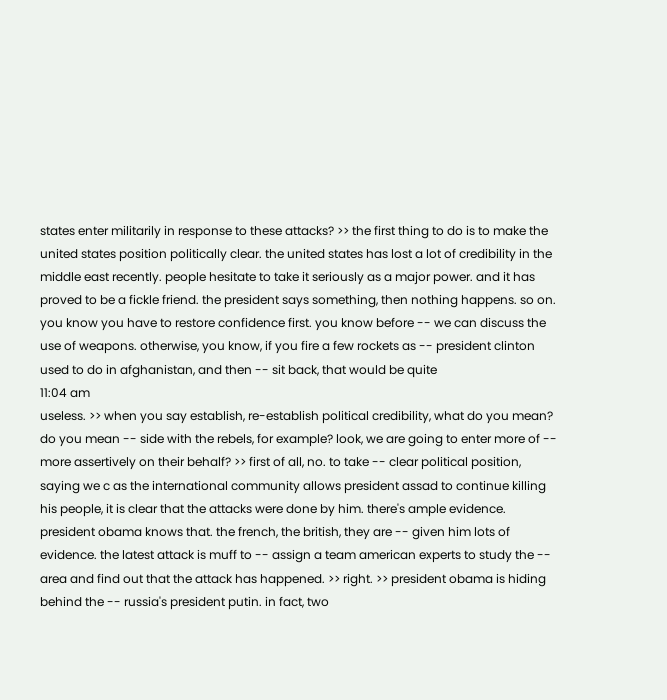states enter militarily in response to these attacks? >> the first thing to do is to make the united states position politically clear. the united states has lost a lot of credibility in the middle east recently. people hesitate to take it seriously as a major power. and it has proved to be a fickle friend. the president says something, then nothing happens. so on. you know you have to restore confidence first. you know before -- we can discuss the use of weapons. otherwise, you know, if you fire a few rockets as -- president clinton used to do in afghanistan, and then -- sit back, that would be quite
11:04 am
useless. >> when you say establish, re-establish political credibility, what do you mean? do you mean -- side with the rebels, for example? look, we are going to enter more of -- more assertively on their behalf? >> first of all, no. to take -- clear political position, saying we c as the international community allows president assad to continue killing his people, it is clear that the attacks were done by him. there's ample evidence. president obama knows that. the french, the british, they are -- given him lots of evidence. the latest attack is muff to -- assign a team american experts to study the -- area and find out that the attack has happened. >> right. >> president obama is hiding behind the -- russia's president putin. in fact, two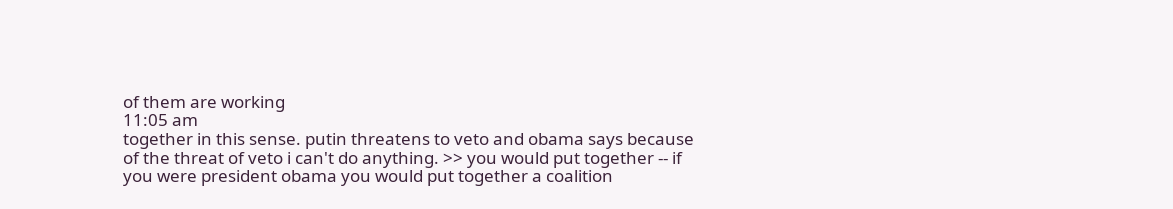of them are working
11:05 am
together in this sense. putin threatens to veto and obama says because of the threat of veto i can't do anything. >> you would put together -- if you were president obama you would put together a coalition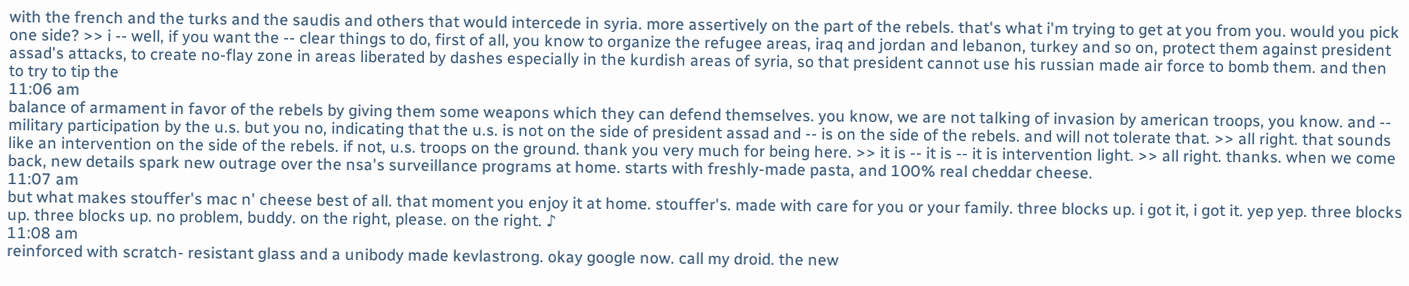with the french and the turks and the saudis and others that would intercede in syria. more assertively on the part of the rebels. that's what i'm trying to get at you from you. would you pick one side? >> i -- well, if you want the -- clear things to do, first of all, you know to organize the refugee areas, iraq and jordan and lebanon, turkey and so on, protect them against president assad's attacks, to create no-flay zone in areas liberated by dashes especially in the kurdish areas of syria, so that president cannot use his russian made air force to bomb them. and then to try to tip the
11:06 am
balance of armament in favor of the rebels by giving them some weapons which they can defend themselves. you know, we are not talking of invasion by american troops, you know. and -- military participation by the u.s. but you no, indicating that the u.s. is not on the side of president assad and -- is on the side of the rebels. and will not tolerate that. >> all right. that sounds like an intervention on the side of the rebels. if not, u.s. troops on the ground. thank you very much for being here. >> it is -- it is -- it is intervention light. >> all right. thanks. when we come back, new details spark new outrage over the nsa's surveillance programs at home. starts with freshly-made pasta, and 100% real cheddar cheese.
11:07 am
but what makes stouffer's mac n' cheese best of all. that moment you enjoy it at home. stouffer's. made with care for you or your family. three blocks up. i got it, i got it. yep yep. three blocks up. three blocks up. no problem, buddy. on the right, please. on the right. ♪
11:08 am
reinforced with scratch- resistant glass and a unibody made kevlastrong. okay google now. call my droid. the new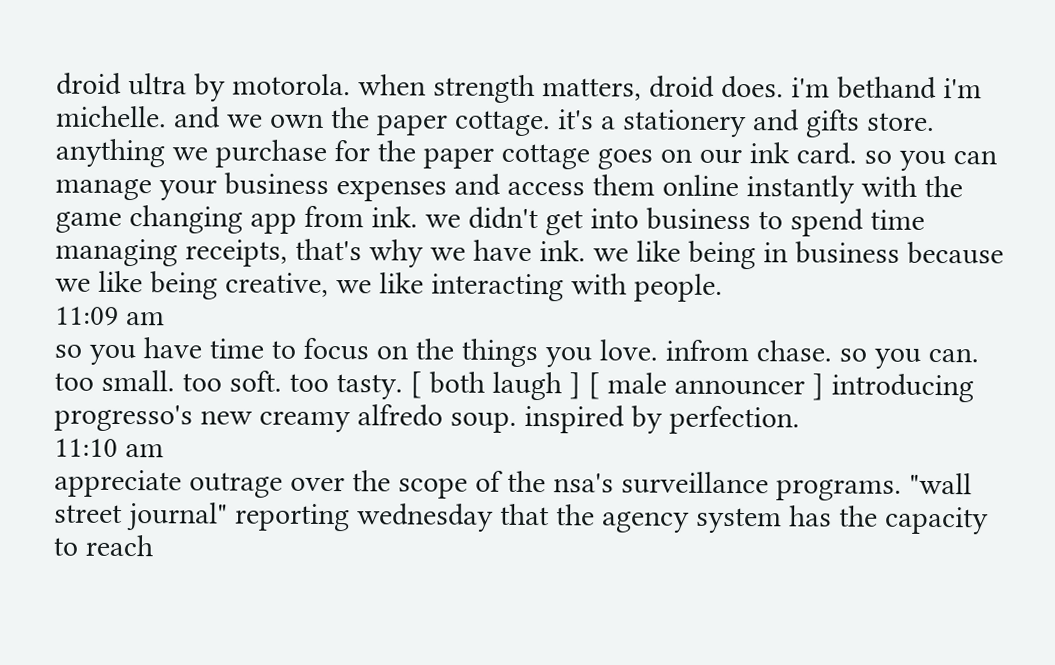droid ultra by motorola. when strength matters, droid does. i'm bethand i'm michelle. and we own the paper cottage. it's a stationery and gifts store. anything we purchase for the paper cottage goes on our ink card. so you can manage your business expenses and access them online instantly with the game changing app from ink. we didn't get into business to spend time managing receipts, that's why we have ink. we like being in business because we like being creative, we like interacting with people.
11:09 am
so you have time to focus on the things you love. infrom chase. so you can. too small. too soft. too tasty. [ both laugh ] [ male announcer ] introducing progresso's new creamy alfredo soup. inspired by perfection.
11:10 am
appreciate outrage over the scope of the nsa's surveillance programs. "wall street journal" reporting wednesday that the agency system has the capacity to reach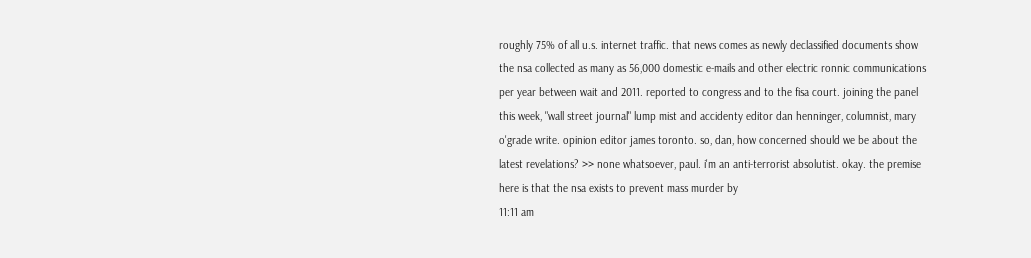roughly 75% of all u.s. internet traffic. that news comes as newly declassified documents show the nsa collected as many as 56,000 domestic e-mails and other electric ronnic communications per year between wait and 2011. reported to congress and to the fisa court. joining the panel this week, "wall street journal" lump mist and accidenty editor dan henninger, columnist, mary o'grade write. opinion editor james toronto. so, dan, how concerned should we be about the latest revelations? >> none whatsoever, paul. i'm an anti-terrorist absolutist. okay. the premise here is that the nsa exists to prevent mass murder by
11:11 am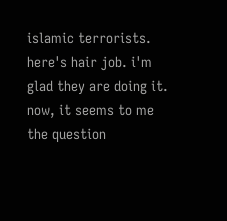islamic terrorists. here's hair job. i'm glad they are doing it. now, it seems to me the question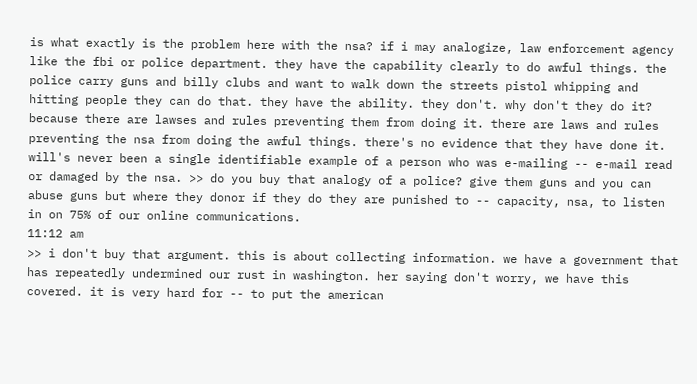is what exactly is the problem here with the nsa? if i may analogize, law enforcement agency like the fbi or police department. they have the capability clearly to do awful things. the police carry guns and billy clubs and want to walk down the streets pistol whipping and hitting people they can do that. they have the ability. they don't. why don't they do it? because there are lawses and rules preventing them from doing it. there are laws and rules preventing the nsa from doing the awful things. there's no evidence that they have done it. will's never been a single identifiable example of a person who was e-mailing -- e-mail read or damaged by the nsa. >> do you buy that analogy of a police? give them guns and you can abuse guns but where they donor if they do they are punished to -- capacity, nsa, to listen in on 75% of our online communications.
11:12 am
>> i don't buy that argument. this is about collecting information. we have a government that has repeatedly undermined our rust in washington. her saying don't worry, we have this covered. it is very hard for -- to put the american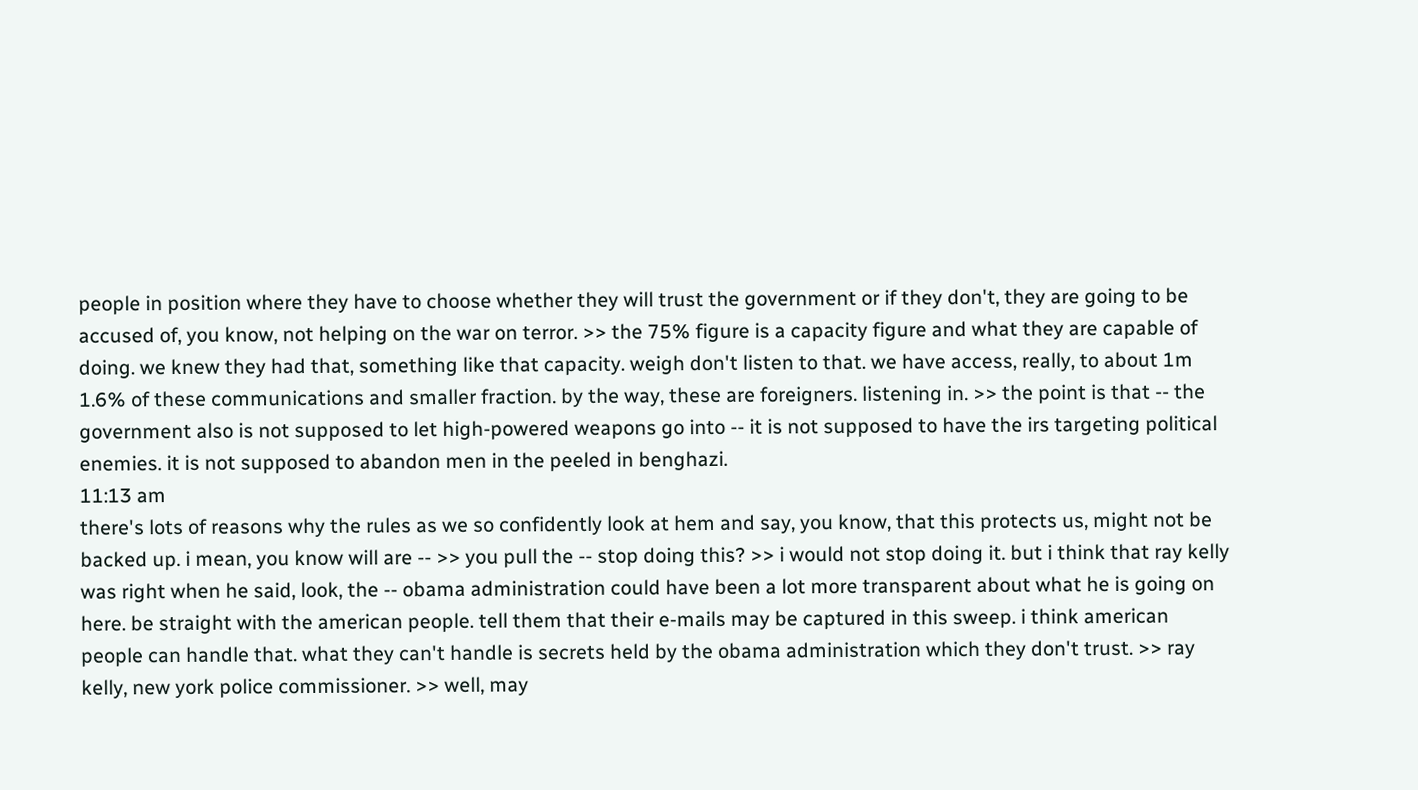people in position where they have to choose whether they will trust the government or if they don't, they are going to be accused of, you know, not helping on the war on terror. >> the 75% figure is a capacity figure and what they are capable of doing. we knew they had that, something like that capacity. weigh don't listen to that. we have access, really, to about 1m 1.6% of these communications and smaller fraction. by the way, these are foreigners. listening in. >> the point is that -- the government also is not supposed to let high-powered weapons go into -- it is not supposed to have the irs targeting political enemies. it is not supposed to abandon men in the peeled in benghazi.
11:13 am
there's lots of reasons why the rules as we so confidently look at hem and say, you know, that this protects us, might not be backed up. i mean, you know will are -- >> you pull the -- stop doing this? >> i would not stop doing it. but i think that ray kelly was right when he said, look, the -- obama administration could have been a lot more transparent about what he is going on here. be straight with the american people. tell them that their e-mails may be captured in this sweep. i think american people can handle that. what they can't handle is secrets held by the obama administration which they don't trust. >> ray kelly, new york police commissioner. >> well, may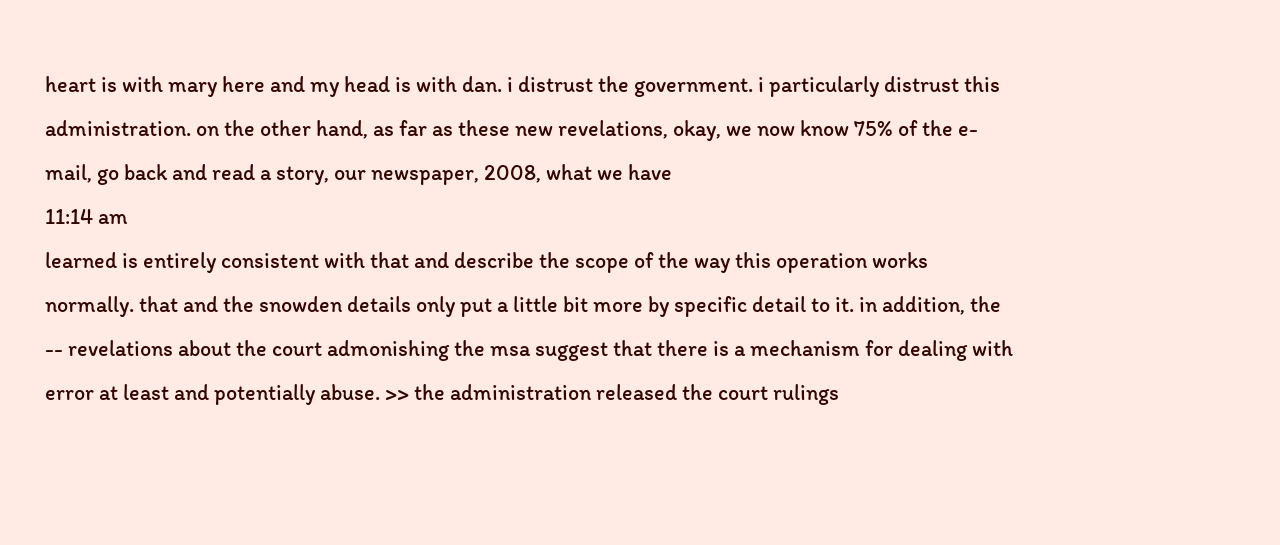heart is with mary here and my head is with dan. i distrust the government. i particularly distrust this administration. on the other hand, as far as these new revelations, okay, we now know 75% of the e-mail, go back and read a story, our newspaper, 2008, what we have
11:14 am
learned is entirely consistent with that and describe the scope of the way this operation works normally. that and the snowden details only put a little bit more by specific detail to it. in addition, the -- revelations about the court admonishing the msa suggest that there is a mechanism for dealing with error at least and potentially abuse. >> the administration released the court rulings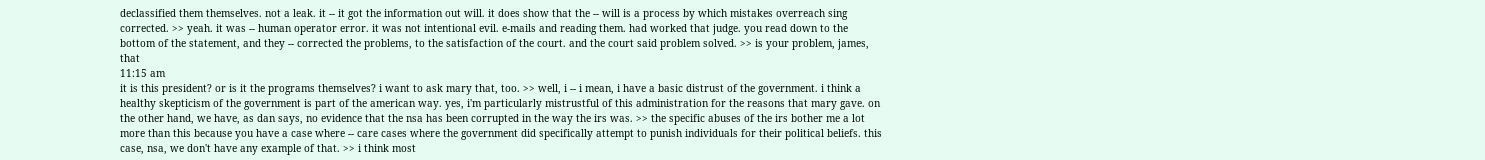declassified them themselves. not a leak. it -- it got the information out will. it does show that the -- will is a process by which mistakes overreach sing corrected. >> yeah. it was -- human operator error. it was not intentional evil. e-mails and reading them. had worked that judge. you read down to the bottom of the statement, and they -- corrected the problems, to the satisfaction of the court. and the court said problem solved. >> is your problem, james, that
11:15 am
it is this president? or is it the programs themselves? i want to ask mary that, too. >> well, i -- i mean, i have a basic distrust of the government. i think a healthy skepticism of the government is part of the american way. yes, i'm particularly mistrustful of this administration for the reasons that mary gave. on the other hand, we have, as dan says, no evidence that the nsa has been corrupted in the way the irs was. >> the specific abuses of the irs bother me a lot more than this because you have a case where -- care cases where the government did specifically attempt to punish individuals for their political beliefs. this case, nsa, we don't have any example of that. >> i think most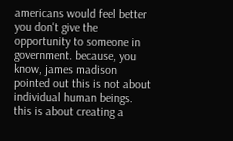americans would feel better you don't give the opportunity to someone in government. because, you know, james madison pointed out this is not about individual human beings. this is about creating a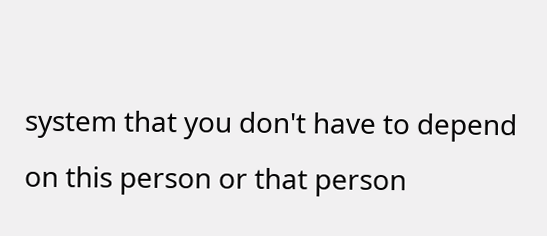system that you don't have to depend on this person or that person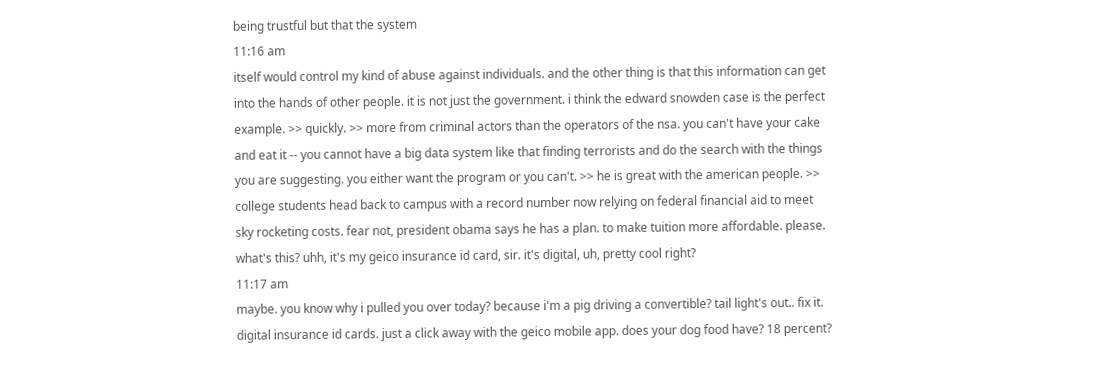being trustful but that the system
11:16 am
itself would control my kind of abuse against individuals. and the other thing is that this information can get into the hands of other people. it is not just the government. i think the edward snowden case is the perfect example. >> quickly. >> more from criminal actors than the operators of the nsa. you can't have your cake and eat it -- you cannot have a big data system like that finding terrorists and do the search with the things you are suggesting. you either want the program or you can't. >> he is great with the american people. >> college students head back to campus with a record number now relying on federal financial aid to meet sky rocketing costs. fear not, president obama says he has a plan. to make tuition more affordable. please. what's this? uhh, it's my geico insurance id card, sir. it's digital, uh, pretty cool right?
11:17 am
maybe. you know why i pulled you over today? because i'm a pig driving a convertible? tail light's out.. fix it. digital insurance id cards. just a click away with the geico mobile app. does your dog food have? 18 percent?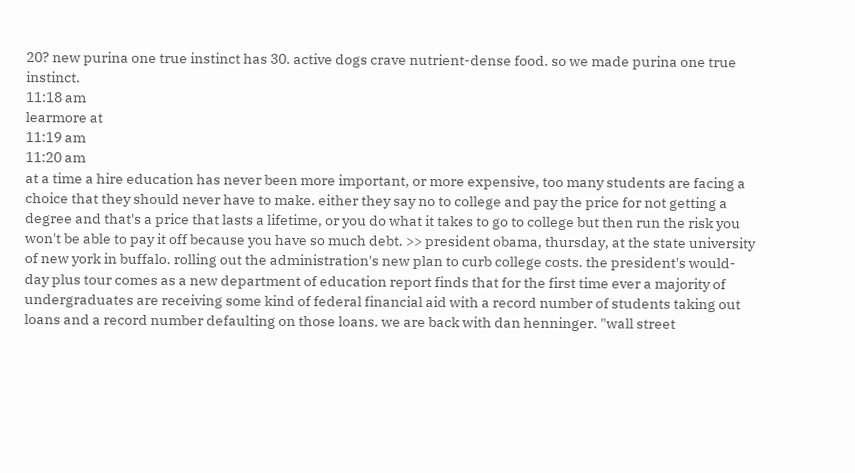20? new purina one true instinct has 30. active dogs crave nutrient-dense food. so we made purina one true instinct.
11:18 am
learmore at
11:19 am
11:20 am
at a time a hire education has never been more important, or more expensive, too many students are facing a choice that they should never have to make. either they say no to college and pay the price for not getting a degree and that's a price that lasts a lifetime, or you do what it takes to go to college but then run the risk you won't be able to pay it off because you have so much debt. >> president obama, thursday, at the state university of new york in buffalo. rolling out the administration's new plan to curb college costs. the president's would-day plus tour comes as a new department of education report finds that for the first time ever a majority of undergraduates are receiving some kind of federal financial aid with a record number of students taking out loans and a record number defaulting on those loans. we are back with dan henninger. "wall street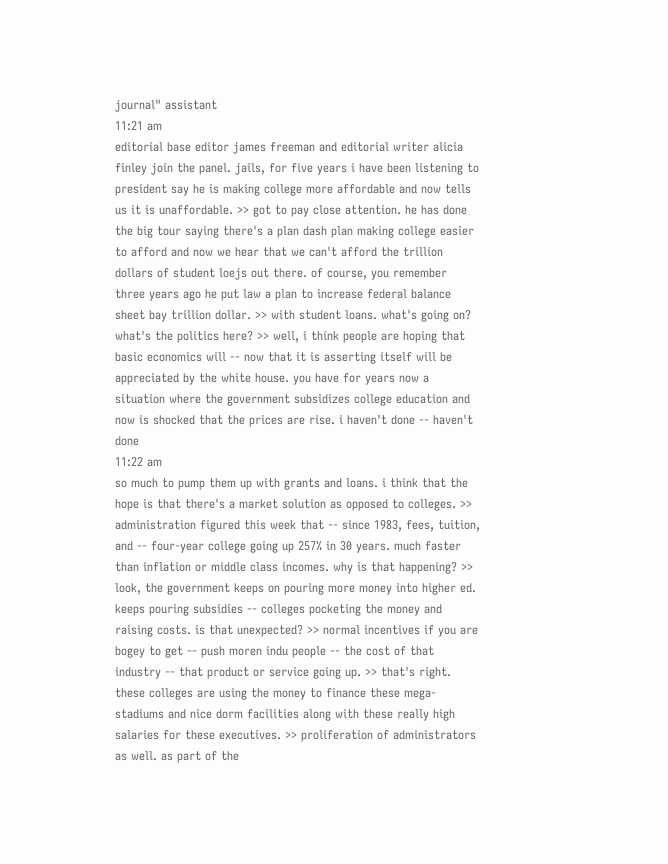journal" assistant
11:21 am
editorial base editor james freeman and editorial writer alicia finley join the panel. jails, for five years i have been listening to president say he is making college more affordable and now tells us it is unaffordable. >> got to pay close attention. he has done the big tour saying there's a plan dash plan making college easier to afford and now we hear that we can't afford the trillion dollars of student loejs out there. of course, you remember three years ago he put law a plan to increase federal balance sheet bay trillion dollar. >> with student loans. what's going on? what's the politics here? >> well, i think people are hoping that basic economics will -- now that it is asserting itself will be appreciated by the white house. you have for years now a situation where the government subsidizes college education and now is shocked that the prices are rise. i haven't done -- haven't done
11:22 am
so much to pump them up with grants and loans. i think that the hope is that there's a market solution as opposed to colleges. >> administration figured this week that -- since 1983, fees, tuition, and -- four-year college going up 257% in 30 years. much faster than inflation or middle class incomes. why is that happening? >> look, the government keeps on pouring more money into higher ed. keeps pouring subsidies -- colleges pocketing the money and raising costs. is that unexpected? >> normal incentives if you are bogey to get -- push moren indu people -- the cost of that industry -- that product or service going up. >> that's right. these colleges are using the money to finance these mega-stadiums and nice dorm facilities along with these really high salaries for these executives. >> proliferation of administrators as well. as part of the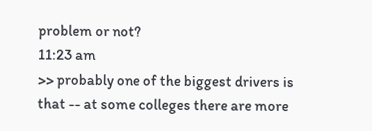problem or not?
11:23 am
>> probably one of the biggest drivers is that -- at some colleges there are more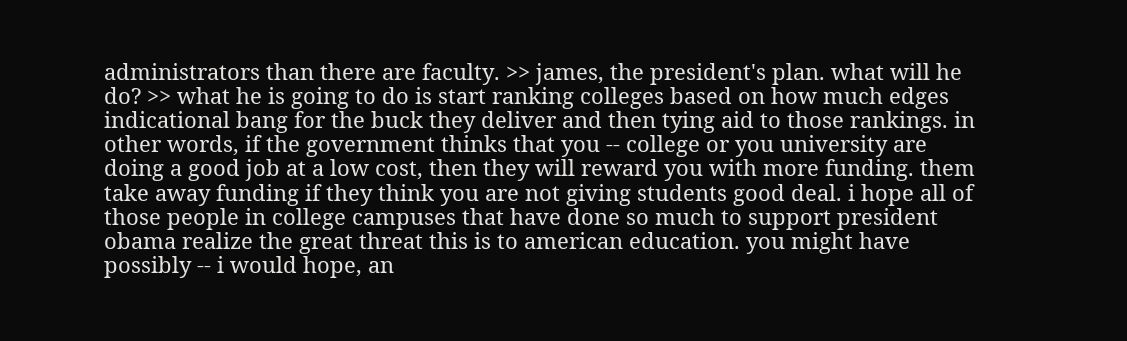administrators than there are faculty. >> james, the president's plan. what will he do? >> what he is going to do is start ranking colleges based on how much edges indicational bang for the buck they deliver and then tying aid to those rankings. in other words, if the government thinks that you -- college or you university are doing a good job at a low cost, then they will reward you with more funding. them take away funding if they think you are not giving students good deal. i hope all of those people in college campuses that have done so much to support president obama realize the great threat this is to american education. you might have possibly -- i would hope, an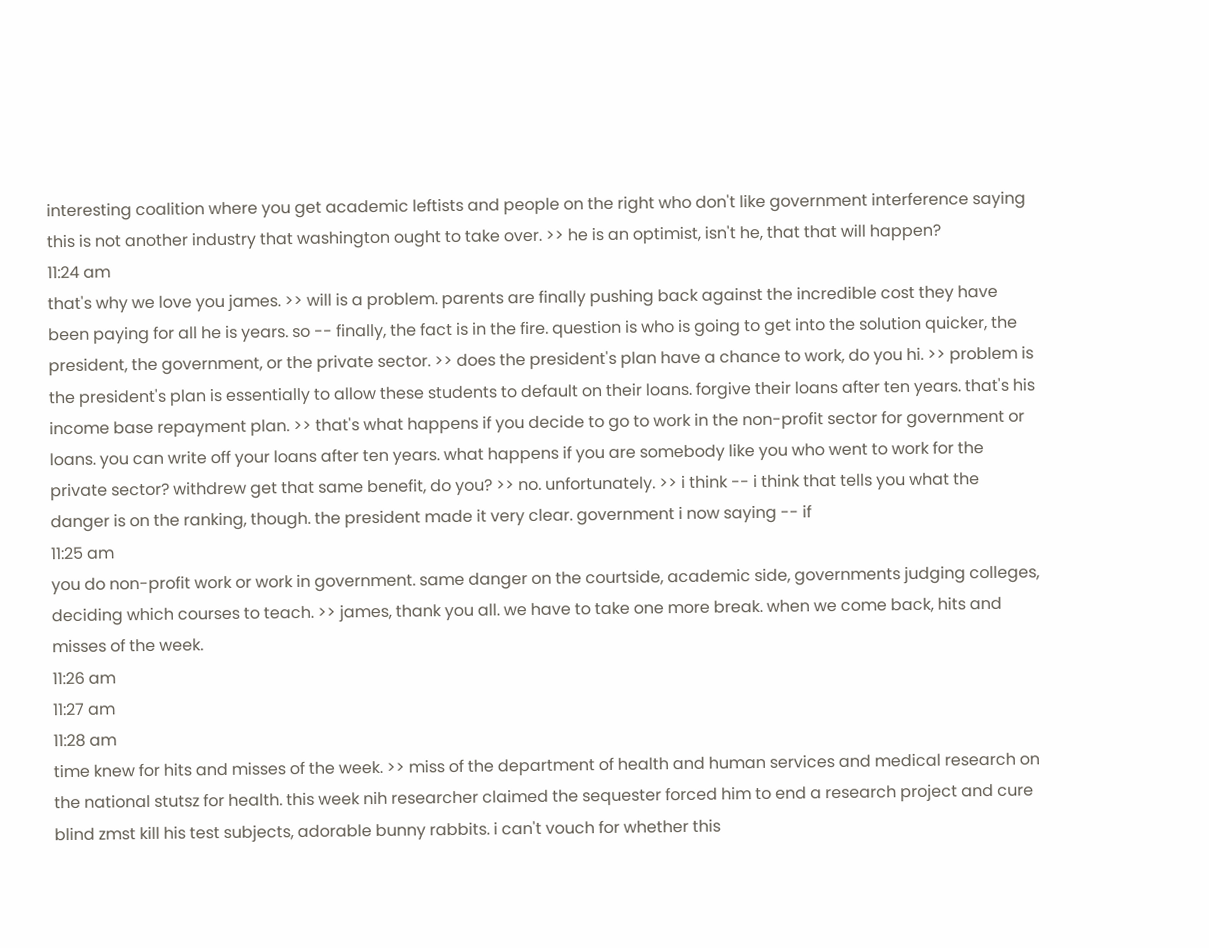interesting coalition where you get academic leftists and people on the right who don't like government interference saying this is not another industry that washington ought to take over. >> he is an optimist, isn't he, that that will happen?
11:24 am
that's why we love you james. >> will is a problem. parents are finally pushing back against the incredible cost they have been paying for all he is years. so -- finally, the fact is in the fire. question is who is going to get into the solution quicker, the president, the government, or the private sector. >> does the president's plan have a chance to work, do you hi. >> problem is the president's plan is essentially to allow these students to default on their loans. forgive their loans after ten years. that's his income base repayment plan. >> that's what happens if you decide to go to work in the non-profit sector for government or loans. you can write off your loans after ten years. what happens if you are somebody like you who went to work for the private sector? withdrew get that same benefit, do you? >> no. unfortunately. >> i think -- i think that tells you what the danger is on the ranking, though. the president made it very clear. government i now saying -- if
11:25 am
you do non-profit work or work in government. same danger on the courtside, academic side, governments judging colleges, deciding which courses to teach. >> james, thank you all. we have to take one more break. when we come back, hits and misses of the week.
11:26 am
11:27 am
11:28 am
time knew for hits and misses of the week. >> miss of the department of health and human services and medical research on the national stutsz for health. this week nih researcher claimed the sequester forced him to end a research project and cure blind zmst kill his test subjects, adorable bunny rabbits. i can't vouch for whether this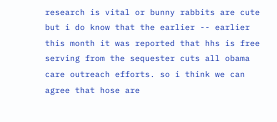research is vital or bunny rabbits are cute but i do know that the earlier -- earlier this month it was reported that hhs is free serving from the sequester cuts all obama care outreach efforts. so i think we can agree that hose are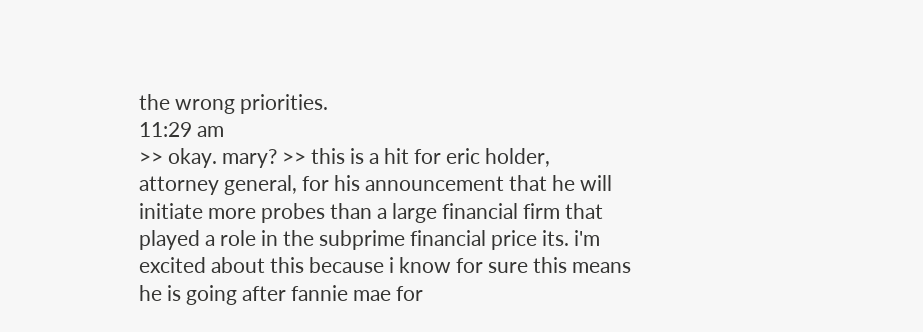the wrong priorities.
11:29 am
>> okay. mary? >> this is a hit for eric holder, attorney general, for his announcement that he will initiate more probes than a large financial firm that played a role in the subprime financial price its. i'm excited about this because i know for sure this means he is going after fannie mae for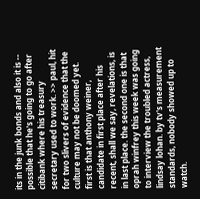its in the junk bonds and also it is -- possible that he's going to go after citibank where his treasury secretary used to work. >> paul, hit for two slivers of evidence that the culture may not be doomed yet. first is that anthony weiner, candidate in first place after his recent, shall we say, revelations, is in last place. the second one is that oprah winfrey this week was going to interview the troubled actress, lindsay lohan. by tv's measurement standards, nobody showed up to watch.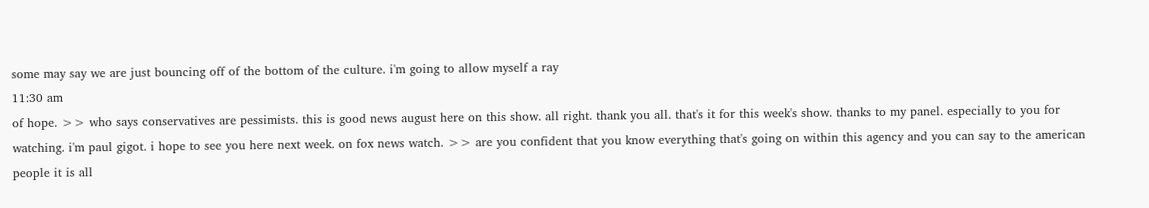some may say we are just bouncing off of the bottom of the culture. i'm going to allow myself a ray
11:30 am
of hope. >> who says conservatives are pessimists. this is good news august here on this show. all right. thank you all. that's it for this week's show. thanks to my panel. especially to you for watching. i'm paul gigot. i hope to see you here next week. on fox news watch. >> are you confident that you know everything that's going on within this agency and you can say to the american people it is all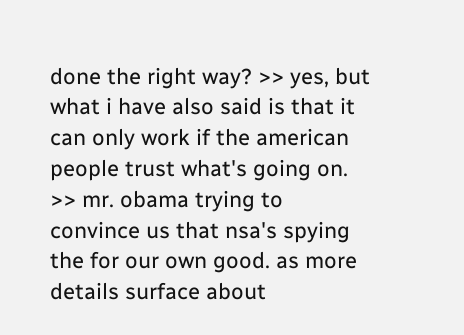done the right way? >> yes, but what i have also said is that it can only work if the american people trust what's going on. >> mr. obama trying to convince us that nsa's spying the for our own good. as more details surface about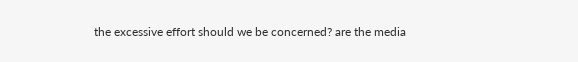the excessive effort should we be concerned? are the media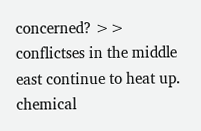concerned? >> conflictses in the middle east continue to heat up. chemical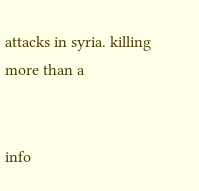attacks in syria. killing more than a


info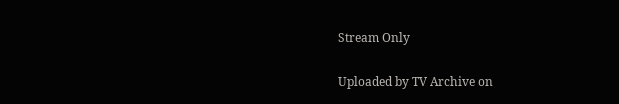Stream Only

Uploaded by TV Archive on